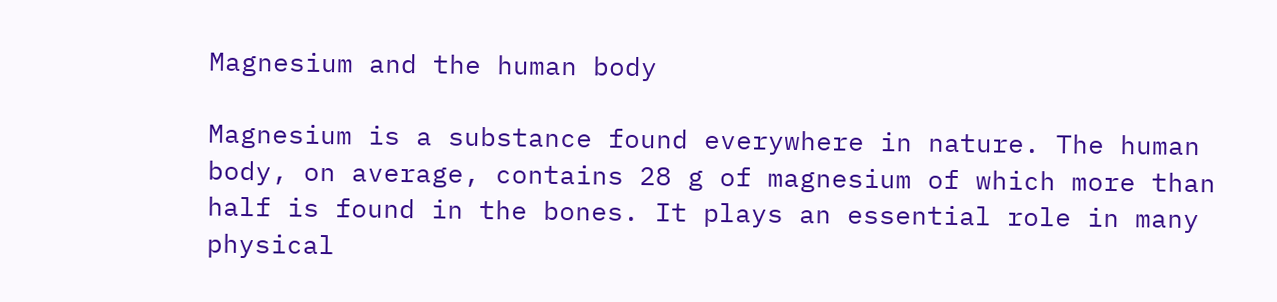Magnesium and the human body

Magnesium is a substance found everywhere in nature. The human body, on average, contains 28 g of magnesium of which more than half is found in the bones. It plays an essential role in many physical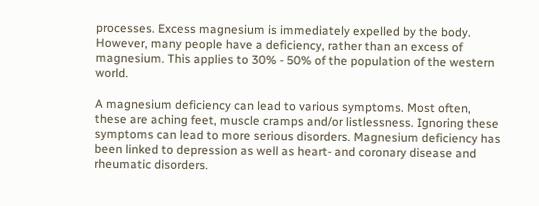processes. Excess magnesium is immediately expelled by the body. However, many people have a deficiency, rather than an excess of magnesium. This applies to 30% - 50% of the population of the western world.

A magnesium deficiency can lead to various symptoms. Most often, these are aching feet, muscle cramps and/or listlessness. Ignoring these symptoms can lead to more serious disorders. Magnesium deficiency has been linked to depression as well as heart- and coronary disease and rheumatic disorders.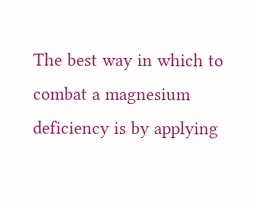The best way in which to combat a magnesium deficiency is by applying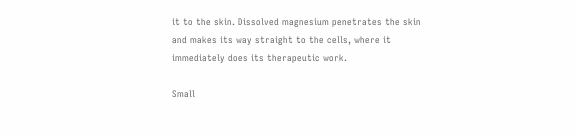it to the skin. Dissolved magnesium penetrates the skin and makes its way straight to the cells, where it immediately does its therapeutic work.

Small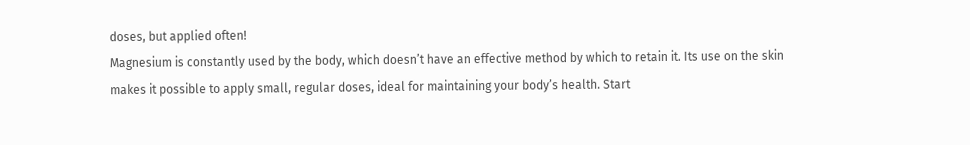doses, but applied often!
Magnesium is constantly used by the body, which doesn’t have an effective method by which to retain it. Its use on the skin makes it possible to apply small, regular doses, ideal for maintaining your body’s health. Start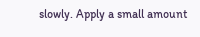slowly. Apply a small amount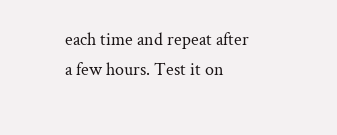each time and repeat after a few hours. Test it on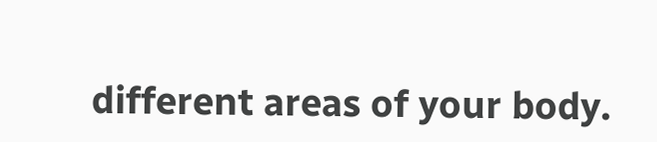different areas of your body.